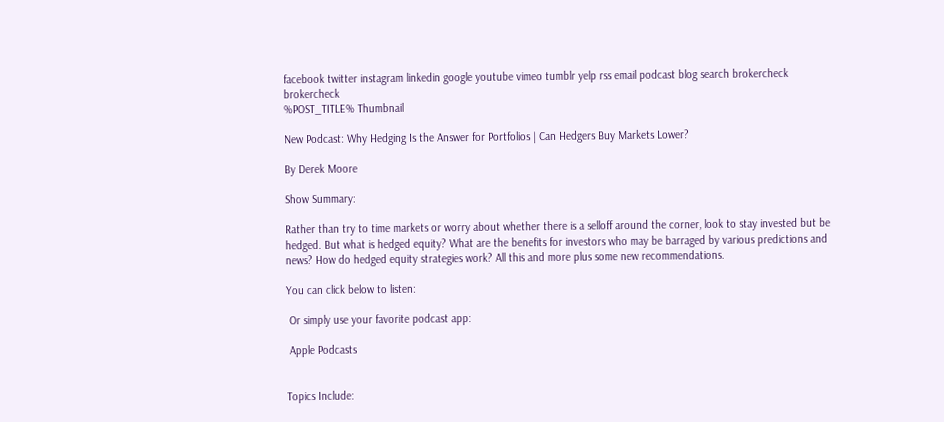facebook twitter instagram linkedin google youtube vimeo tumblr yelp rss email podcast blog search brokercheck brokercheck
%POST_TITLE% Thumbnail

New Podcast: Why Hedging Is the Answer for Portfolios | Can Hedgers Buy Markets Lower?

By Derek Moore

Show Summary:

Rather than try to time markets or worry about whether there is a selloff around the corner, look to stay invested but be hedged. But what is hedged equity? What are the benefits for investors who may be barraged by various predictions and news? How do hedged equity strategies work? All this and more plus some new recommendations.

You can click below to listen:

 Or simply use your favorite podcast app:

 Apple Podcasts


Topics Include: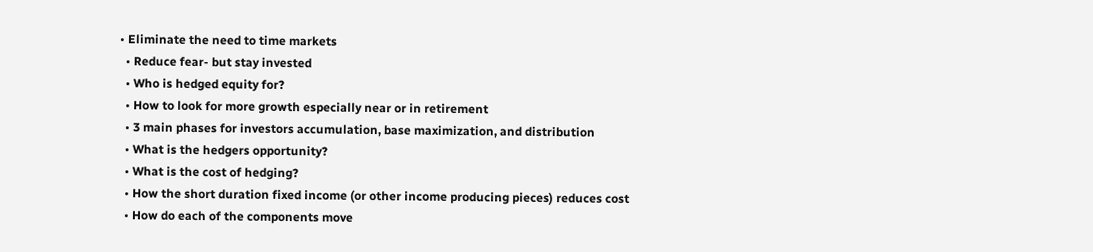• Eliminate the need to time markets
  • Reduce fear- but stay invested
  • Who is hedged equity for?
  • How to look for more growth especially near or in retirement
  • 3 main phases for investors accumulation, base maximization, and distribution
  • What is the hedgers opportunity?
  • What is the cost of hedging?
  • How the short duration fixed income (or other income producing pieces) reduces cost
  • How do each of the components move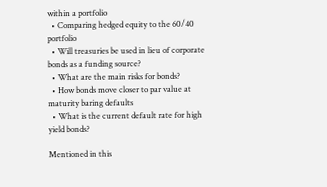within a portfolio
  • Comparing hedged equity to the 60/40 portfolio
  • Will treasuries be used in lieu of corporate bonds as a funding source?
  • What are the main risks for bonds?
  • How bonds move closer to par value at maturity baring defaults
  • What is the current default rate for high yield bonds?

Mentioned in this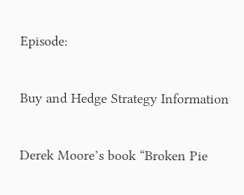Episode:

Buy and Hedge Strategy Information

Derek Moore’s book “Broken Pie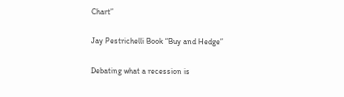Chart”

Jay Pestrichelli Book “Buy and Hedge”

Debating what a recession is